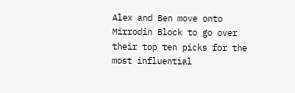Alex and Ben move onto Mirrodin Block to go over their top ten picks for the most influential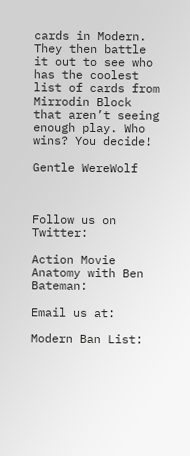cards in Modern. They then battle it out to see who has the coolest list of cards from Mirrodin Block that aren’t seeing enough play. Who wins? You decide!

Gentle WereWolf



Follow us on Twitter:

Action Movie Anatomy with Ben Bateman:

Email us at:

Modern Ban List: